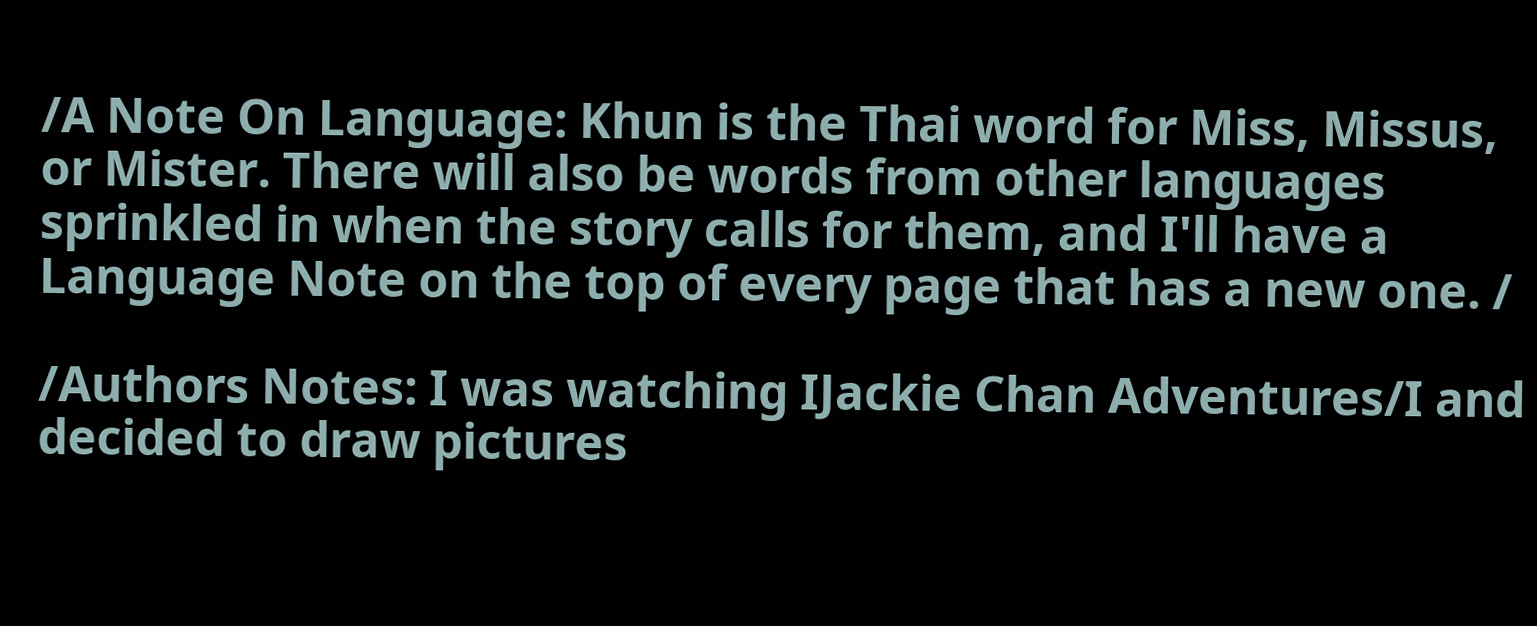/A Note On Language: Khun is the Thai word for Miss, Missus, or Mister. There will also be words from other languages sprinkled in when the story calls for them, and I'll have a Language Note on the top of every page that has a new one. /

/Authors Notes: I was watching IJackie Chan Adventures/I and decided to draw pictures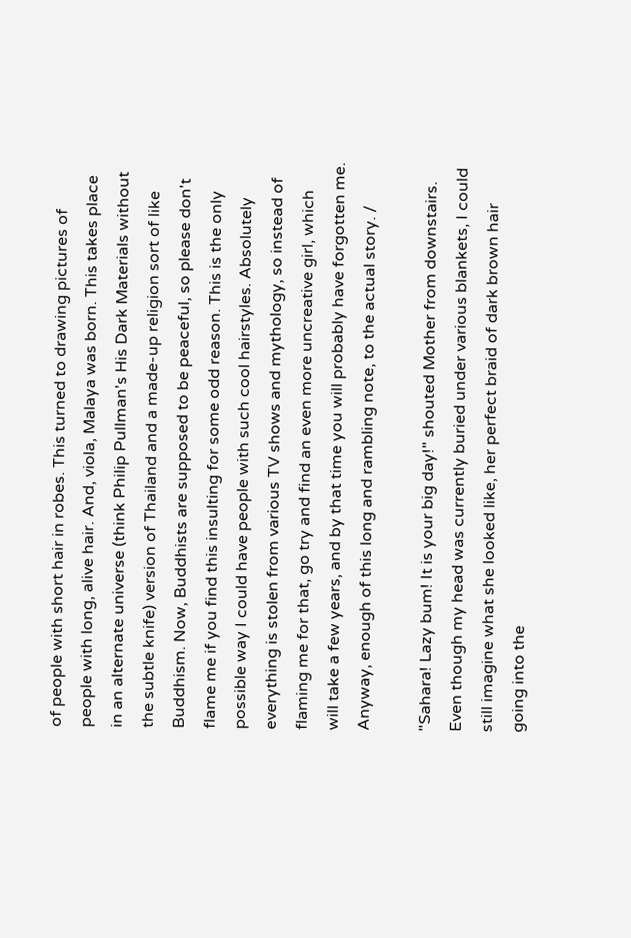of people with short hair in robes. This turned to drawing pictures of people with long, alive hair. And, viola, Malaya was born. This takes place in an alternate universe (think Philip Pullman's His Dark Materials without the subtle knife) version of Thailand and a made-up religion sort of like Buddhism. Now, Buddhists are supposed to be peaceful, so please don't flame me if you find this insulting for some odd reason. This is the only possible way I could have people with such cool hairstyles. Absolutely everything is stolen from various TV shows and mythology, so instead of flaming me for that, go try and find an even more uncreative girl, which will take a few years, and by that time you will probably have forgotten me. Anyway, enough of this long and rambling note, to the actual story. /

"Sahara! Lazy bum! It is your big day!" shouted Mother from downstairs. Even though my head was currently buried under various blankets, I could still imagine what she looked like, her perfect braid of dark brown hair going into the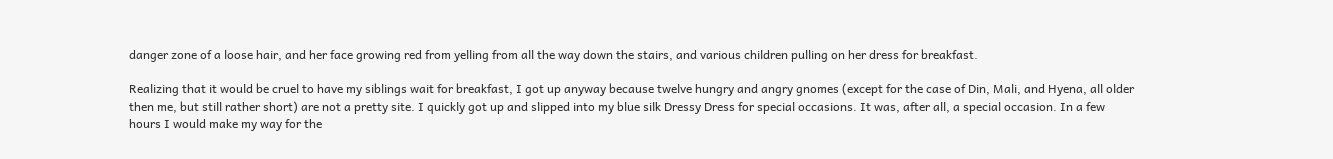danger zone of a loose hair, and her face growing red from yelling from all the way down the stairs, and various children pulling on her dress for breakfast.

Realizing that it would be cruel to have my siblings wait for breakfast, I got up anyway because twelve hungry and angry gnomes (except for the case of Din, Mali, and Hyena, all older then me, but still rather short) are not a pretty site. I quickly got up and slipped into my blue silk Dressy Dress for special occasions. It was, after all, a special occasion. In a few hours I would make my way for the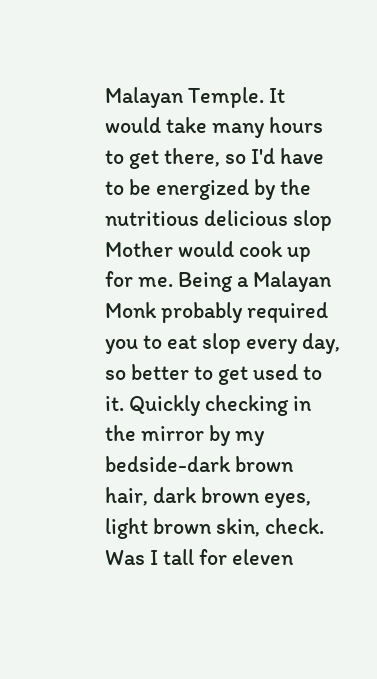Malayan Temple. It would take many hours to get there, so I'd have to be energized by the nutritious delicious slop Mother would cook up for me. Being a Malayan Monk probably required you to eat slop every day, so better to get used to it. Quickly checking in the mirror by my bedside-dark brown hair, dark brown eyes, light brown skin, check. Was I tall for eleven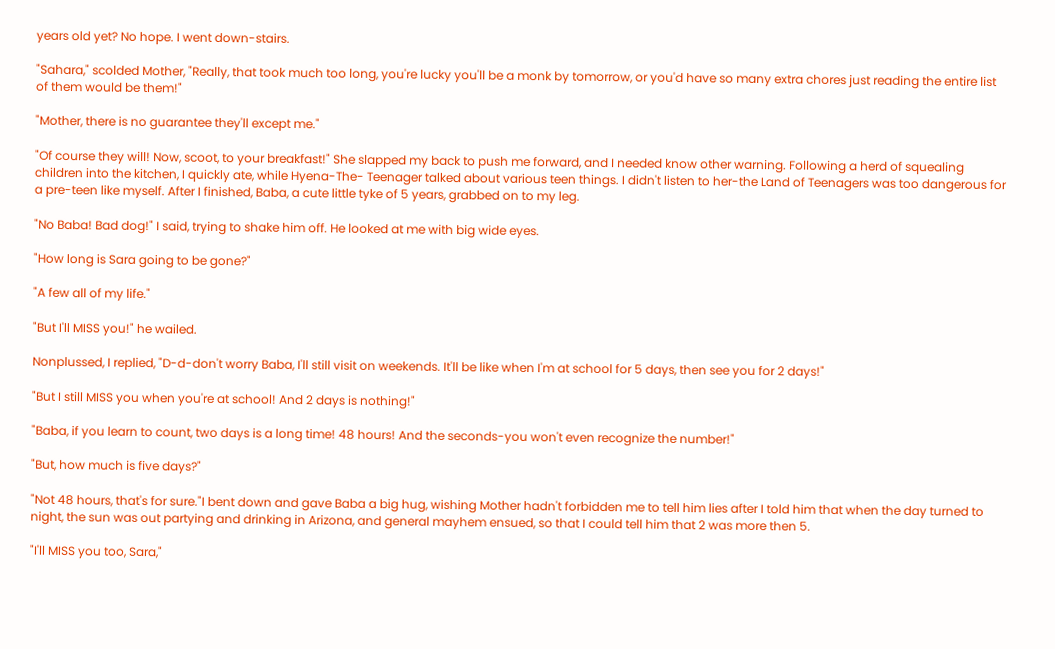years old yet? No hope. I went down-stairs.

"Sahara," scolded Mother, "Really, that took much too long, you're lucky you'll be a monk by tomorrow, or you'd have so many extra chores just reading the entire list of them would be them!"

"Mother, there is no guarantee they'll except me."

"Of course they will! Now, scoot, to your breakfast!" She slapped my back to push me forward, and I needed know other warning. Following a herd of squealing children into the kitchen, I quickly ate, while Hyena-The- Teenager talked about various teen things. I didn't listen to her-the Land of Teenagers was too dangerous for a pre-teen like myself. After I finished, Baba, a cute little tyke of 5 years, grabbed on to my leg.

"No Baba! Bad dog!" I said, trying to shake him off. He looked at me with big wide eyes.

"How long is Sara going to be gone?"

"A few all of my life."

"But I'll MISS you!" he wailed.

Nonplussed, I replied, "D-d-don't worry Baba, I'll still visit on weekends. It'll be like when I'm at school for 5 days, then see you for 2 days!"

"But I still MISS you when you're at school! And 2 days is nothing!"

"Baba, if you learn to count, two days is a long time! 48 hours! And the seconds-you won't even recognize the number!"

"But, how much is five days?"

"Not 48 hours, that's for sure."I bent down and gave Baba a big hug, wishing Mother hadn't forbidden me to tell him lies after I told him that when the day turned to night, the sun was out partying and drinking in Arizona, and general mayhem ensued, so that I could tell him that 2 was more then 5.

"I'll MISS you too, Sara,"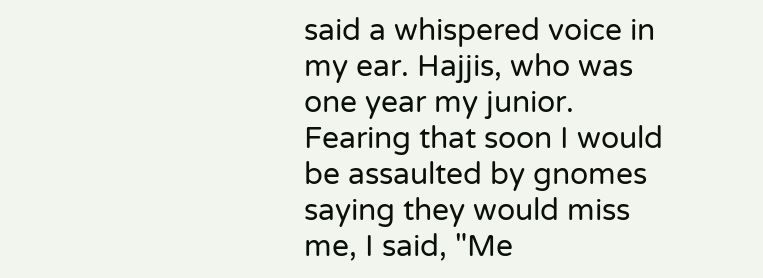said a whispered voice in my ear. Hajjis, who was one year my junior. Fearing that soon I would be assaulted by gnomes saying they would miss me, I said, "Me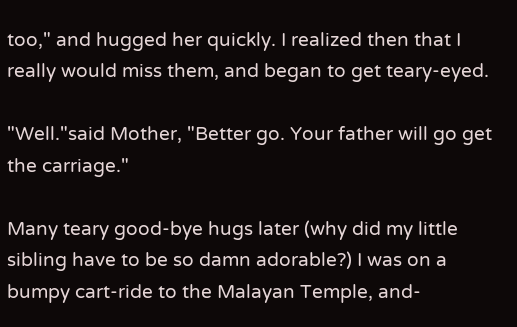too," and hugged her quickly. I realized then that I really would miss them, and began to get teary-eyed.

"Well."said Mother, "Better go. Your father will go get the carriage."

Many teary good-bye hugs later (why did my little sibling have to be so damn adorable?) I was on a bumpy cart-ride to the Malayan Temple, and-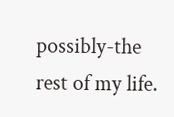possibly-the rest of my life.